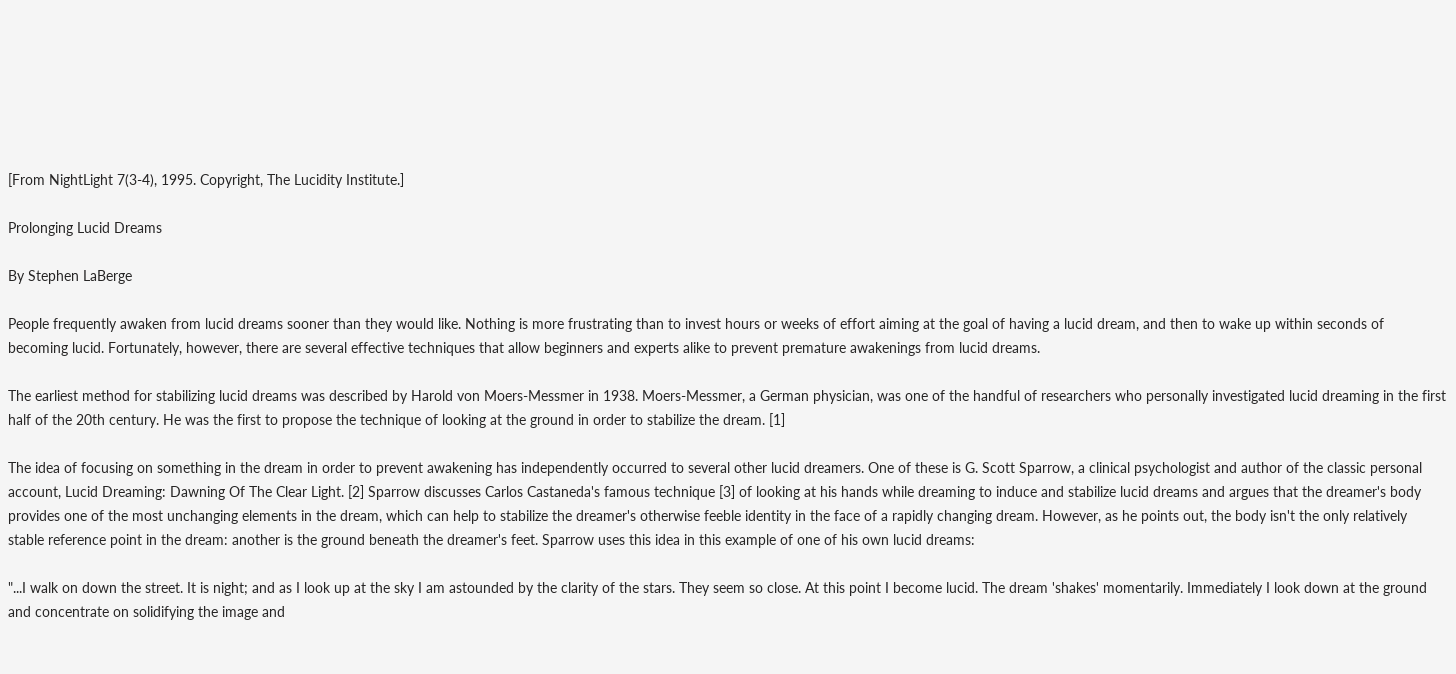[From NightLight 7(3-4), 1995. Copyright, The Lucidity Institute.]

Prolonging Lucid Dreams

By Stephen LaBerge

People frequently awaken from lucid dreams sooner than they would like. Nothing is more frustrating than to invest hours or weeks of effort aiming at the goal of having a lucid dream, and then to wake up within seconds of becoming lucid. Fortunately, however, there are several effective techniques that allow beginners and experts alike to prevent premature awakenings from lucid dreams.

The earliest method for stabilizing lucid dreams was described by Harold von Moers-Messmer in 1938. Moers-Messmer, a German physician, was one of the handful of researchers who personally investigated lucid dreaming in the first half of the 20th century. He was the first to propose the technique of looking at the ground in order to stabilize the dream. [1]

The idea of focusing on something in the dream in order to prevent awakening has independently occurred to several other lucid dreamers. One of these is G. Scott Sparrow, a clinical psychologist and author of the classic personal account, Lucid Dreaming: Dawning Of The Clear Light. [2] Sparrow discusses Carlos Castaneda's famous technique [3] of looking at his hands while dreaming to induce and stabilize lucid dreams and argues that the dreamer's body provides one of the most unchanging elements in the dream, which can help to stabilize the dreamer's otherwise feeble identity in the face of a rapidly changing dream. However, as he points out, the body isn't the only relatively stable reference point in the dream: another is the ground beneath the dreamer's feet. Sparrow uses this idea in this example of one of his own lucid dreams:

"...I walk on down the street. It is night; and as I look up at the sky I am astounded by the clarity of the stars. They seem so close. At this point I become lucid. The dream 'shakes' momentarily. Immediately I look down at the ground and concentrate on solidifying the image and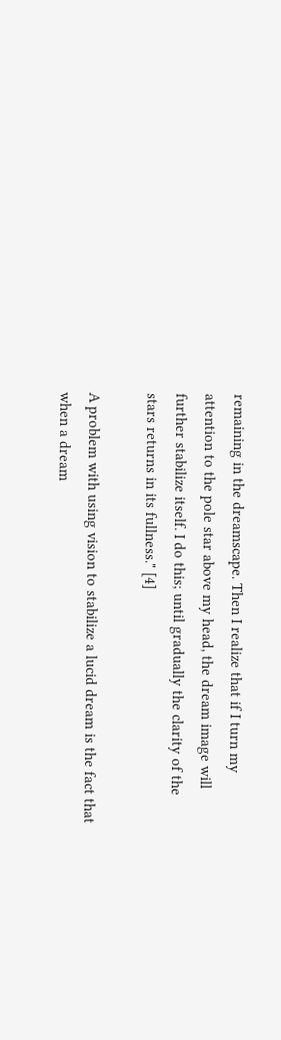remaining in the dreamscape. Then I realize that if I turn my attention to the pole star above my head, the dream image will further stabilize itself. I do this; until gradually the clarity of the stars returns in its fullness." [4]

A problem with using vision to stabilize a lucid dream is the fact that when a dream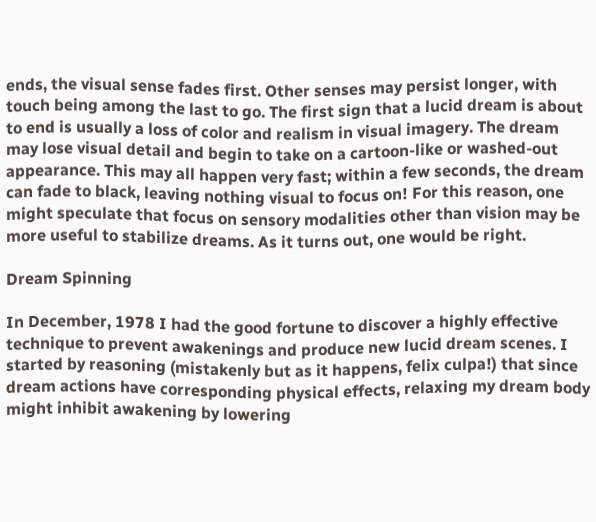ends, the visual sense fades first. Other senses may persist longer, with touch being among the last to go. The first sign that a lucid dream is about to end is usually a loss of color and realism in visual imagery. The dream may lose visual detail and begin to take on a cartoon-like or washed-out appearance. This may all happen very fast; within a few seconds, the dream can fade to black, leaving nothing visual to focus on! For this reason, one might speculate that focus on sensory modalities other than vision may be more useful to stabilize dreams. As it turns out, one would be right.

Dream Spinning

In December, 1978 I had the good fortune to discover a highly effective technique to prevent awakenings and produce new lucid dream scenes. I started by reasoning (mistakenly but as it happens, felix culpa!) that since dream actions have corresponding physical effects, relaxing my dream body might inhibit awakening by lowering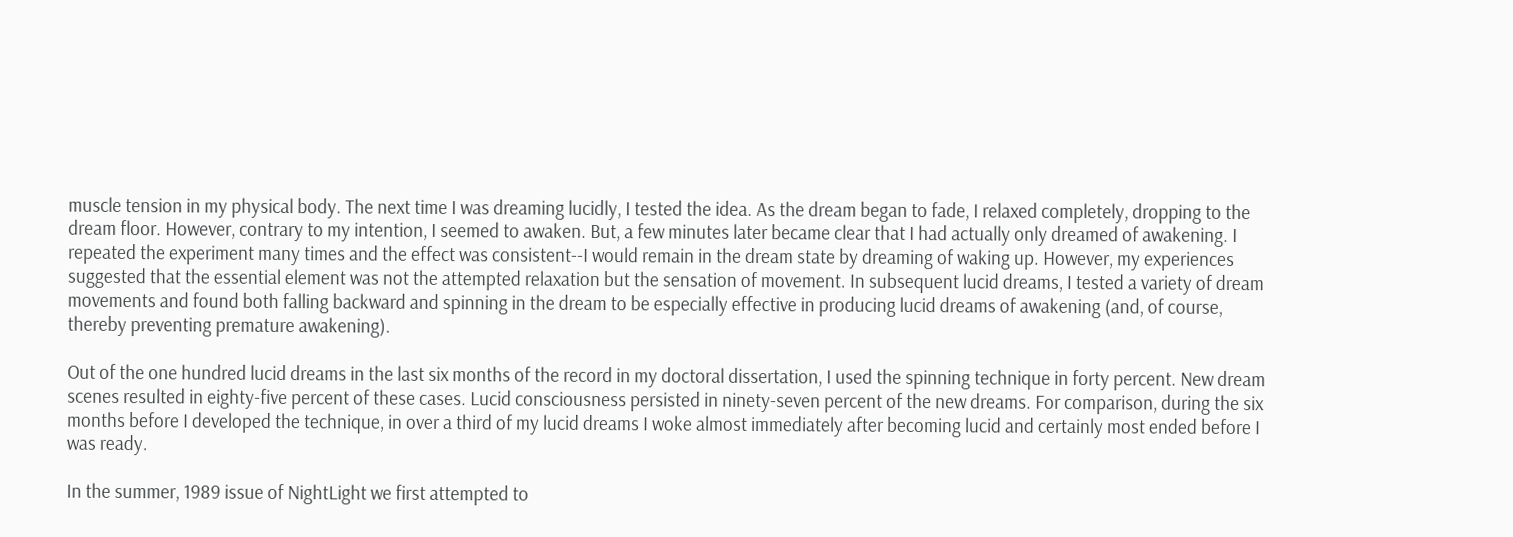muscle tension in my physical body. The next time I was dreaming lucidly, I tested the idea. As the dream began to fade, I relaxed completely, dropping to the dream floor. However, contrary to my intention, I seemed to awaken. But, a few minutes later became clear that I had actually only dreamed of awakening. I repeated the experiment many times and the effect was consistent--I would remain in the dream state by dreaming of waking up. However, my experiences suggested that the essential element was not the attempted relaxation but the sensation of movement. In subsequent lucid dreams, I tested a variety of dream movements and found both falling backward and spinning in the dream to be especially effective in producing lucid dreams of awakening (and, of course, thereby preventing premature awakening).

Out of the one hundred lucid dreams in the last six months of the record in my doctoral dissertation, I used the spinning technique in forty percent. New dream scenes resulted in eighty-five percent of these cases. Lucid consciousness persisted in ninety-seven percent of the new dreams. For comparison, during the six months before I developed the technique, in over a third of my lucid dreams I woke almost immediately after becoming lucid and certainly most ended before I was ready.

In the summer, 1989 issue of NightLight we first attempted to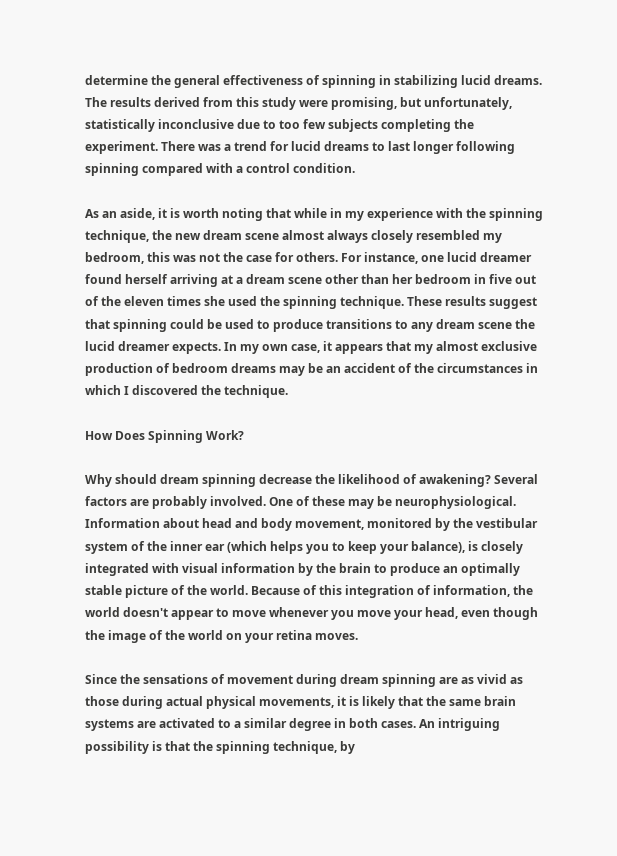determine the general effectiveness of spinning in stabilizing lucid dreams. The results derived from this study were promising, but unfortunately, statistically inconclusive due to too few subjects completing the experiment. There was a trend for lucid dreams to last longer following spinning compared with a control condition.

As an aside, it is worth noting that while in my experience with the spinning technique, the new dream scene almost always closely resembled my bedroom, this was not the case for others. For instance, one lucid dreamer found herself arriving at a dream scene other than her bedroom in five out of the eleven times she used the spinning technique. These results suggest that spinning could be used to produce transitions to any dream scene the lucid dreamer expects. In my own case, it appears that my almost exclusive production of bedroom dreams may be an accident of the circumstances in which I discovered the technique.

How Does Spinning Work?

Why should dream spinning decrease the likelihood of awakening? Several factors are probably involved. One of these may be neurophysiological. Information about head and body movement, monitored by the vestibular system of the inner ear (which helps you to keep your balance), is closely integrated with visual information by the brain to produce an optimally stable picture of the world. Because of this integration of information, the world doesn't appear to move whenever you move your head, even though the image of the world on your retina moves.

Since the sensations of movement during dream spinning are as vivid as those during actual physical movements, it is likely that the same brain systems are activated to a similar degree in both cases. An intriguing possibility is that the spinning technique, by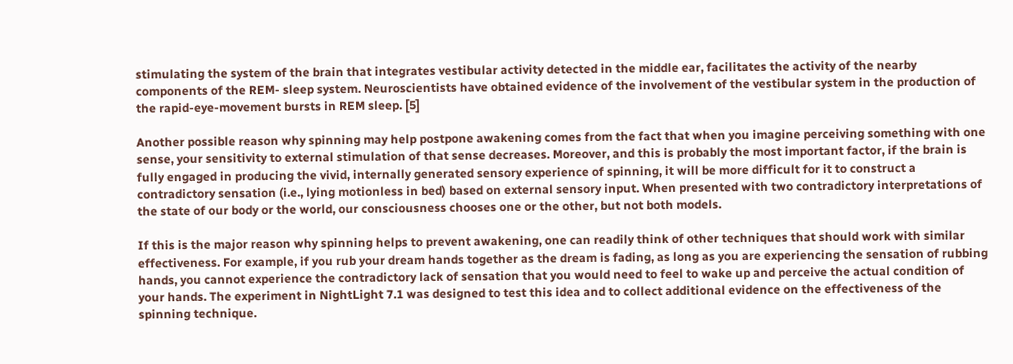stimulating the system of the brain that integrates vestibular activity detected in the middle ear, facilitates the activity of the nearby components of the REM- sleep system. Neuroscientists have obtained evidence of the involvement of the vestibular system in the production of the rapid-eye-movement bursts in REM sleep. [5]

Another possible reason why spinning may help postpone awakening comes from the fact that when you imagine perceiving something with one sense, your sensitivity to external stimulation of that sense decreases. Moreover, and this is probably the most important factor, if the brain is fully engaged in producing the vivid, internally generated sensory experience of spinning, it will be more difficult for it to construct a contradictory sensation (i.e., lying motionless in bed) based on external sensory input. When presented with two contradictory interpretations of the state of our body or the world, our consciousness chooses one or the other, but not both models.

If this is the major reason why spinning helps to prevent awakening, one can readily think of other techniques that should work with similar effectiveness. For example, if you rub your dream hands together as the dream is fading, as long as you are experiencing the sensation of rubbing hands, you cannot experience the contradictory lack of sensation that you would need to feel to wake up and perceive the actual condition of your hands. The experiment in NightLight 7.1 was designed to test this idea and to collect additional evidence on the effectiveness of the spinning technique.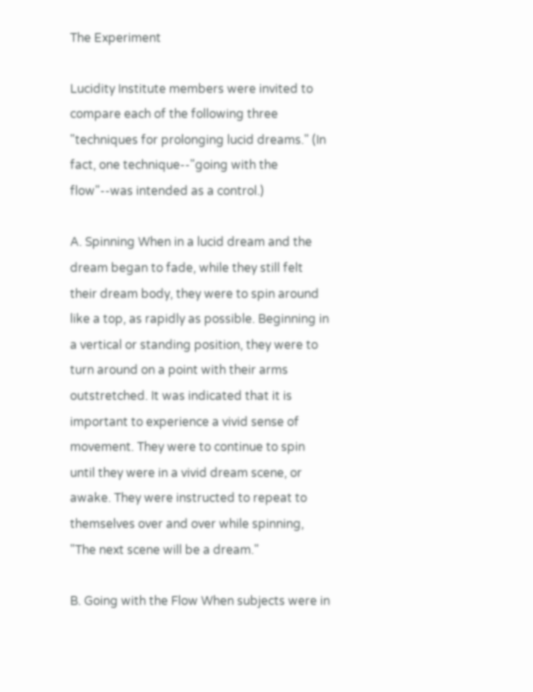The Experiment

Lucidity Institute members were invited to compare each of the following three "techniques for prolonging lucid dreams." (In fact, one technique--"going with the flow"--was intended as a control.)

A. Spinning When in a lucid dream and the dream began to fade, while they still felt their dream body, they were to spin around like a top, as rapidly as possible. Beginning in a vertical or standing position, they were to turn around on a point with their arms outstretched. It was indicated that it is important to experience a vivid sense of movement. They were to continue to spin until they were in a vivid dream scene, or awake. They were instructed to repeat to themselves over and over while spinning, "The next scene will be a dream."

B. Going with the Flow When subjects were in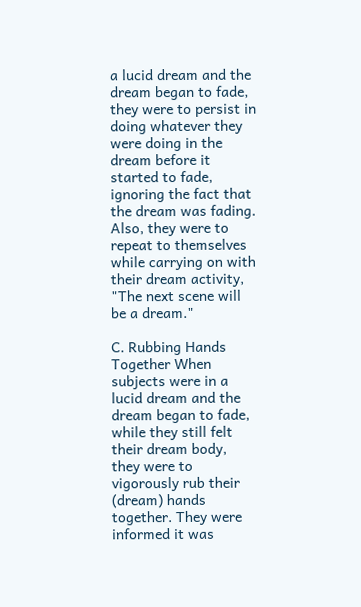a lucid dream and the dream began to fade, they were to persist in doing whatever they were doing in the dream before it started to fade, ignoring the fact that the dream was fading. Also, they were to repeat to themselves while carrying on with their dream activity, "The next scene will be a dream."

C. Rubbing Hands Together When subjects were in a lucid dream and the dream began to fade, while they still felt their dream body, they were to vigorously rub their (dream) hands together. They were informed it was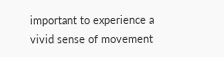important to experience a vivid sense of movement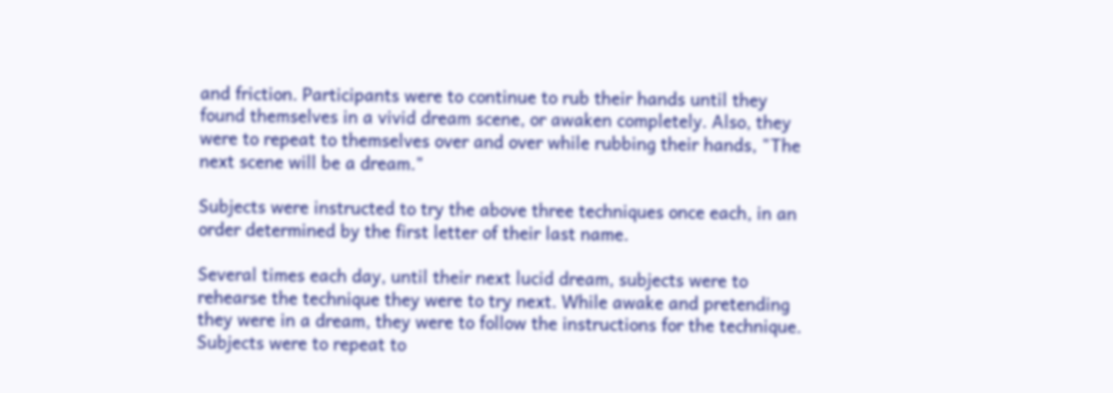and friction. Participants were to continue to rub their hands until they found themselves in a vivid dream scene, or awaken completely. Also, they were to repeat to themselves over and over while rubbing their hands, "The next scene will be a dream."

Subjects were instructed to try the above three techniques once each, in an order determined by the first letter of their last name.

Several times each day, until their next lucid dream, subjects were to rehearse the technique they were to try next. While awake and pretending they were in a dream, they were to follow the instructions for the technique. Subjects were to repeat to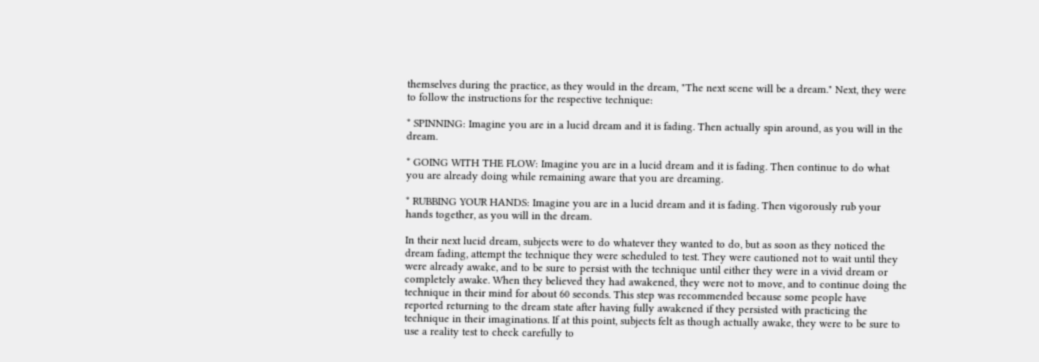themselves during the practice, as they would in the dream, "The next scene will be a dream." Next, they were to follow the instructions for the respective technique:

* SPINNING: Imagine you are in a lucid dream and it is fading. Then actually spin around, as you will in the dream.

* GOING WITH THE FLOW: Imagine you are in a lucid dream and it is fading. Then continue to do what you are already doing while remaining aware that you are dreaming.

* RUBBING YOUR HANDS: Imagine you are in a lucid dream and it is fading. Then vigorously rub your hands together, as you will in the dream.

In their next lucid dream, subjects were to do whatever they wanted to do, but as soon as they noticed the dream fading, attempt the technique they were scheduled to test. They were cautioned not to wait until they were already awake, and to be sure to persist with the technique until either they were in a vivid dream or completely awake. When they believed they had awakened, they were not to move, and to continue doing the technique in their mind for about 60 seconds. This step was recommended because some people have reported returning to the dream state after having fully awakened if they persisted with practicing the technique in their imaginations. If at this point, subjects felt as though actually awake, they were to be sure to use a reality test to check carefully to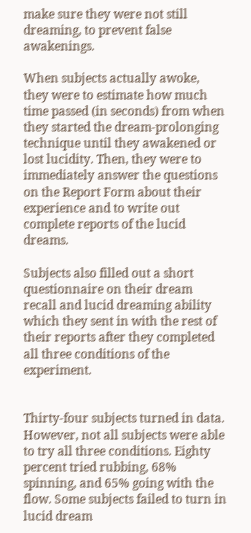make sure they were not still dreaming, to prevent false awakenings.

When subjects actually awoke, they were to estimate how much time passed (in seconds) from when they started the dream-prolonging technique until they awakened or lost lucidity. Then, they were to immediately answer the questions on the Report Form about their experience and to write out complete reports of the lucid dreams.

Subjects also filled out a short questionnaire on their dream recall and lucid dreaming ability which they sent in with the rest of their reports after they completed all three conditions of the experiment.


Thirty-four subjects turned in data. However, not all subjects were able to try all three conditions. Eighty percent tried rubbing, 68% spinning, and 65% going with the flow. Some subjects failed to turn in lucid dream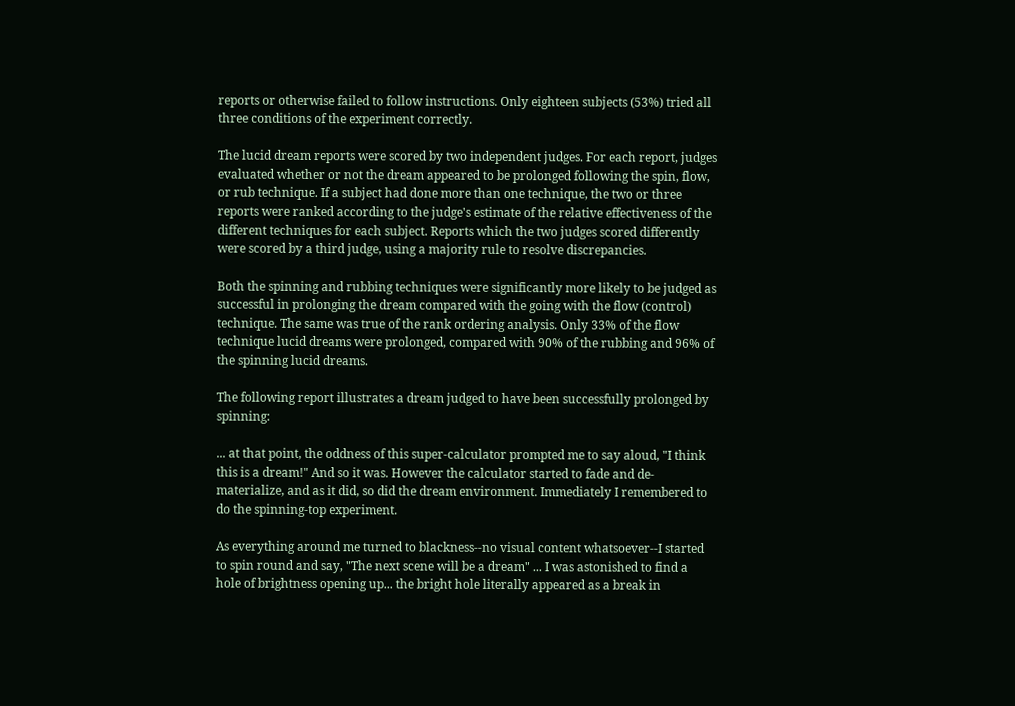reports or otherwise failed to follow instructions. Only eighteen subjects (53%) tried all three conditions of the experiment correctly.

The lucid dream reports were scored by two independent judges. For each report, judges evaluated whether or not the dream appeared to be prolonged following the spin, flow, or rub technique. If a subject had done more than one technique, the two or three reports were ranked according to the judge's estimate of the relative effectiveness of the different techniques for each subject. Reports which the two judges scored differently were scored by a third judge, using a majority rule to resolve discrepancies.

Both the spinning and rubbing techniques were significantly more likely to be judged as successful in prolonging the dream compared with the going with the flow (control) technique. The same was true of the rank ordering analysis. Only 33% of the flow technique lucid dreams were prolonged, compared with 90% of the rubbing and 96% of the spinning lucid dreams.

The following report illustrates a dream judged to have been successfully prolonged by spinning:

... at that point, the oddness of this super-calculator prompted me to say aloud, "I think this is a dream!" And so it was. However the calculator started to fade and de-materialize, and as it did, so did the dream environment. Immediately I remembered to do the spinning-top experiment.

As everything around me turned to blackness--no visual content whatsoever--I started to spin round and say, "The next scene will be a dream" ... I was astonished to find a hole of brightness opening up... the bright hole literally appeared as a break in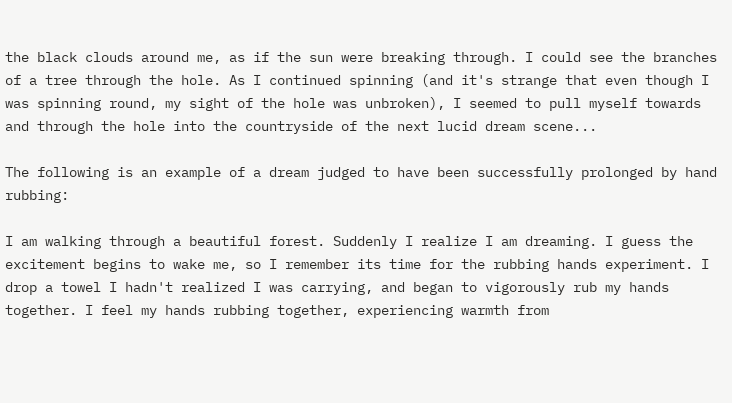the black clouds around me, as if the sun were breaking through. I could see the branches of a tree through the hole. As I continued spinning (and it's strange that even though I was spinning round, my sight of the hole was unbroken), I seemed to pull myself towards and through the hole into the countryside of the next lucid dream scene...

The following is an example of a dream judged to have been successfully prolonged by hand rubbing:

I am walking through a beautiful forest. Suddenly I realize I am dreaming. I guess the excitement begins to wake me, so I remember its time for the rubbing hands experiment. I drop a towel I hadn't realized I was carrying, and began to vigorously rub my hands together. I feel my hands rubbing together, experiencing warmth from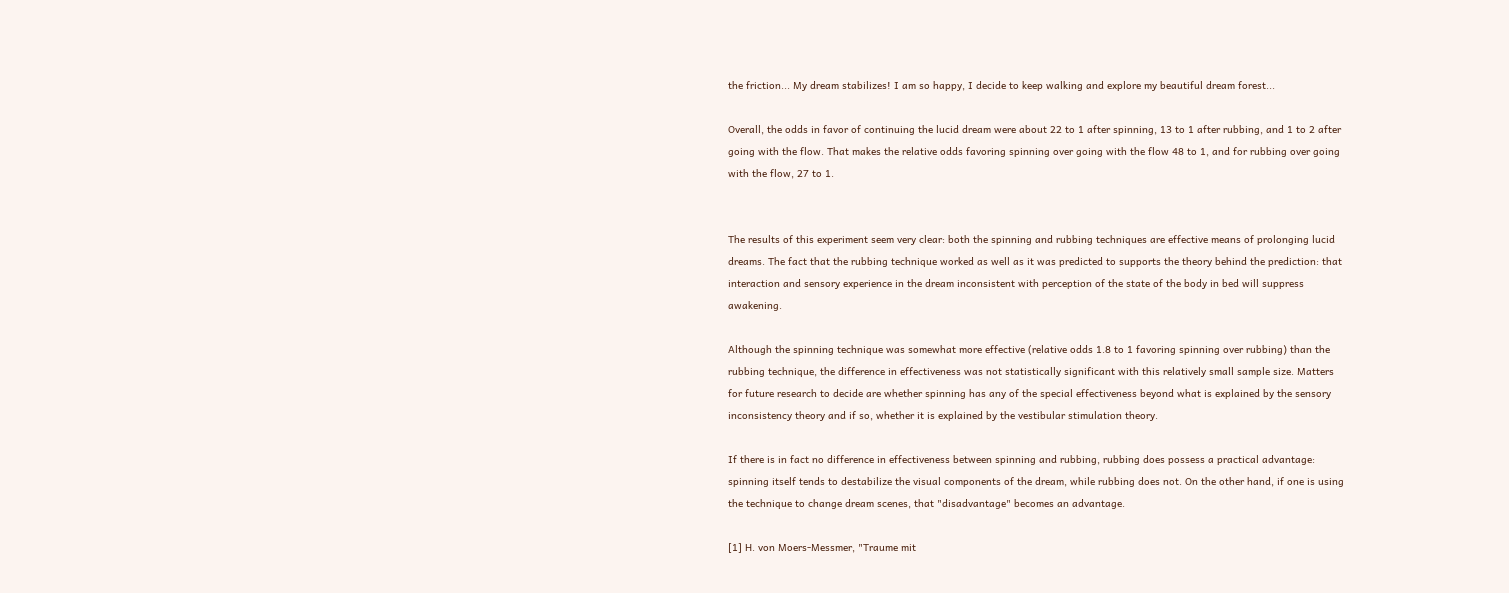the friction... My dream stabilizes! I am so happy, I decide to keep walking and explore my beautiful dream forest...

Overall, the odds in favor of continuing the lucid dream were about 22 to 1 after spinning, 13 to 1 after rubbing, and 1 to 2 after going with the flow. That makes the relative odds favoring spinning over going with the flow 48 to 1, and for rubbing over going with the flow, 27 to 1.


The results of this experiment seem very clear: both the spinning and rubbing techniques are effective means of prolonging lucid dreams. The fact that the rubbing technique worked as well as it was predicted to supports the theory behind the prediction: that interaction and sensory experience in the dream inconsistent with perception of the state of the body in bed will suppress awakening.

Although the spinning technique was somewhat more effective (relative odds 1.8 to 1 favoring spinning over rubbing) than the rubbing technique, the difference in effectiveness was not statistically significant with this relatively small sample size. Matters for future research to decide are whether spinning has any of the special effectiveness beyond what is explained by the sensory inconsistency theory and if so, whether it is explained by the vestibular stimulation theory.

If there is in fact no difference in effectiveness between spinning and rubbing, rubbing does possess a practical advantage: spinning itself tends to destabilize the visual components of the dream, while rubbing does not. On the other hand, if one is using the technique to change dream scenes, that "disadvantage" becomes an advantage.

[1] H. von Moers-Messmer, "Traume mit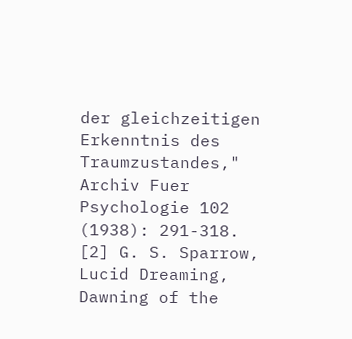der gleichzeitigen Erkenntnis des Traumzustandes," Archiv Fuer Psychologie 102 (1938): 291-318.
[2] G. S. Sparrow, Lucid Dreaming, Dawning of the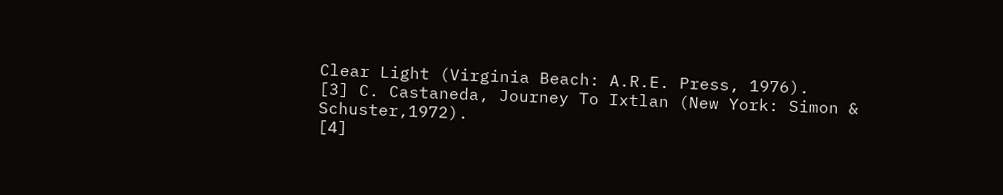Clear Light (Virginia Beach: A.R.E. Press, 1976).
[3] C. Castaneda, Journey To Ixtlan (New York: Simon & Schuster,1972).
[4]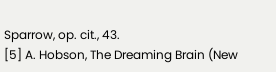Sparrow, op. cit., 43.
[5] A. Hobson, The Dreaming Brain (New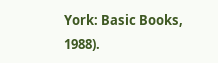York: Basic Books, 1988).